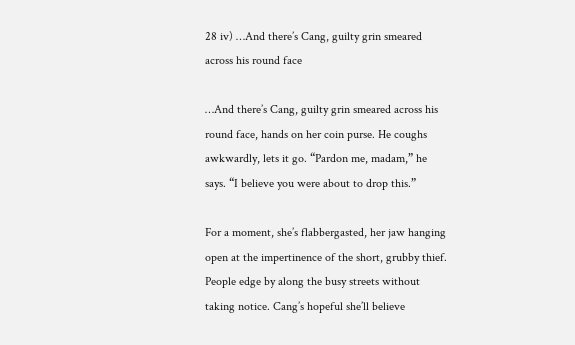28 iv) …And there’s Cang, guilty grin smeared across his round face

…And there’s Cang, guilty grin smeared across his round face, hands on her coin purse. He coughs awkwardly, lets it go. “Pardon me, madam,” he says. “I believe you were about to drop this.”

For a moment, she’s flabbergasted, her jaw hanging open at the impertinence of the short, grubby thief. People edge by along the busy streets without taking notice. Cang’s hopeful she’ll believe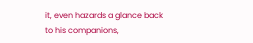it, even hazards a glance back to his companions,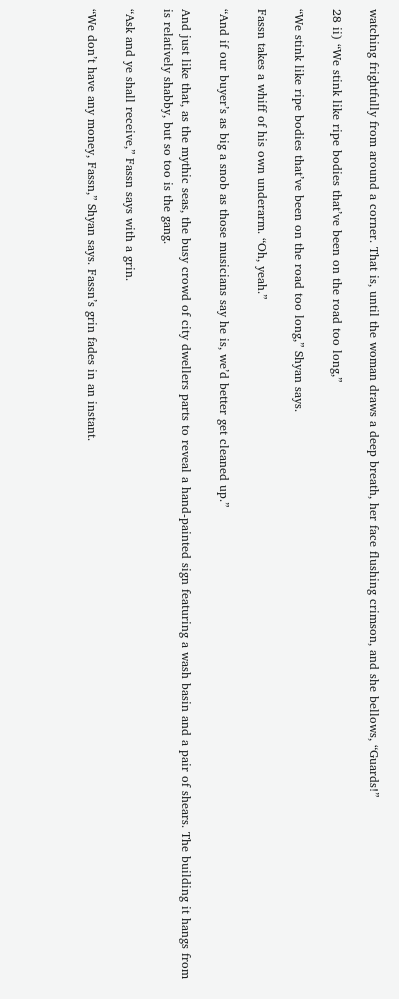watching frightfully from around a corner. That is, until the woman draws a deep breath, her face flushing crimson, and she bellows, “Guards!”

28 ii) “We stink like ripe bodies that’ve been on the road too long,”

“We stink like ripe bodies that’ve been on the road too long,” Shyan says.

Fassn takes a whiff of his own underarm. “Oh, yeah.”

“And if our buyer’s as big a snob as those musicians say he is, we’d better get cleaned up.”

And just like that, as the mythic seas, the busy crowd of city dwellers parts to reveal a hand-painted sign featuring a wash basin and a pair of shears. The building it hangs from is relatively shabby, but so too is the gang.

“Ask and ye shall receive,” Fassn says with a grin.

“We don’t have any money, Fassn,” Shyan says. Fassn’s grin fades in an instant.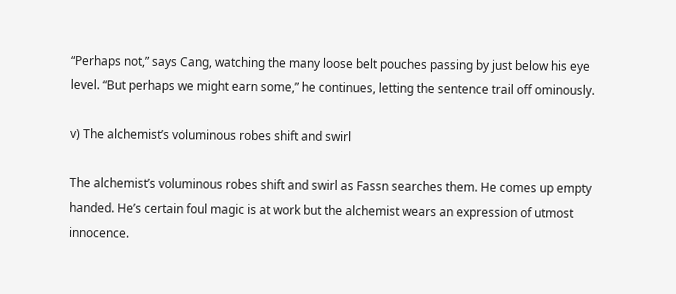“Perhaps not,” says Cang, watching the many loose belt pouches passing by just below his eye level. “But perhaps we might earn some,” he continues, letting the sentence trail off ominously.

v) The alchemist’s voluminous robes shift and swirl

The alchemist’s voluminous robes shift and swirl as Fassn searches them. He comes up empty handed. He’s certain foul magic is at work but the alchemist wears an expression of utmost innocence.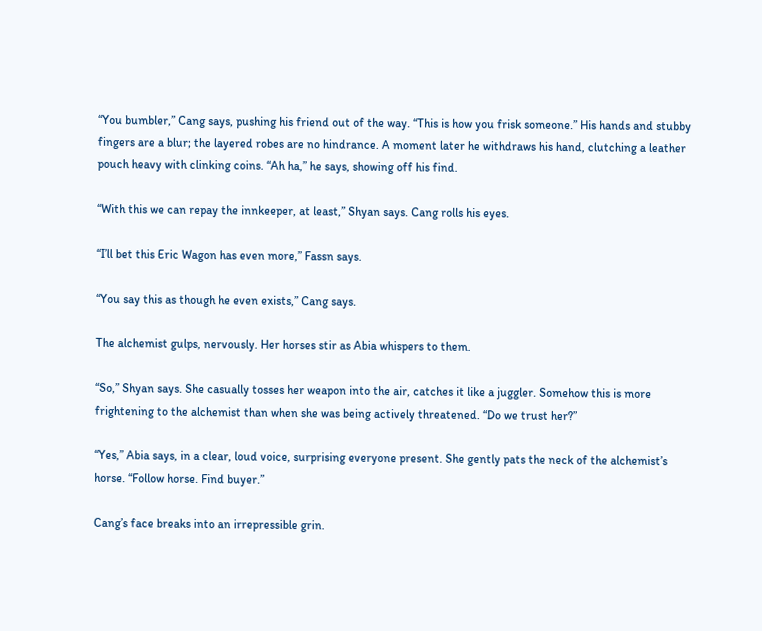“You bumbler,” Cang says, pushing his friend out of the way. “This is how you frisk someone.” His hands and stubby fingers are a blur; the layered robes are no hindrance. A moment later he withdraws his hand, clutching a leather pouch heavy with clinking coins. “Ah ha,” he says, showing off his find.

“With this we can repay the innkeeper, at least,” Shyan says. Cang rolls his eyes.

“I’ll bet this Eric Wagon has even more,” Fassn says.

“You say this as though he even exists,” Cang says.

The alchemist gulps, nervously. Her horses stir as Abia whispers to them.

“So,” Shyan says. She casually tosses her weapon into the air, catches it like a juggler. Somehow this is more frightening to the alchemist than when she was being actively threatened. “Do we trust her?”

“Yes,” Abia says, in a clear, loud voice, surprising everyone present. She gently pats the neck of the alchemist’s horse. “Follow horse. Find buyer.”

Cang’s face breaks into an irrepressible grin.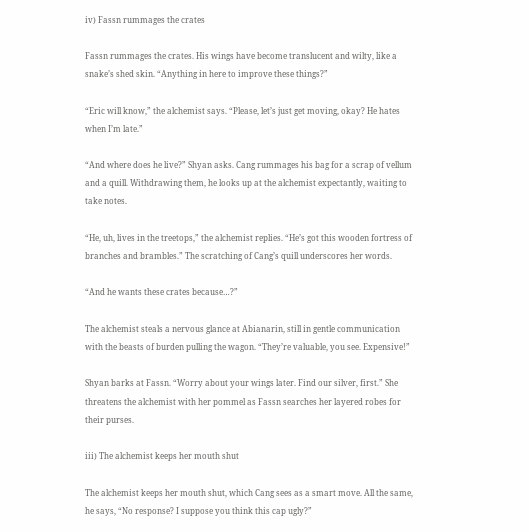iv) Fassn rummages the crates

Fassn rummages the crates. His wings have become translucent and wilty, like a snake’s shed skin. “Anything in here to improve these things?”

“Eric will know,” the alchemist says. “Please, let’s just get moving, okay? He hates when I’m late.”

“And where does he live?” Shyan asks. Cang rummages his bag for a scrap of vellum and a quill. Withdrawing them, he looks up at the alchemist expectantly, waiting to take notes.

“He, uh, lives in the treetops,” the alchemist replies. “He’s got this wooden fortress of branches and brambles.” The scratching of Cang’s quill underscores her words.

“And he wants these crates because…?”

The alchemist steals a nervous glance at Abianarin, still in gentle communication with the beasts of burden pulling the wagon. “They’re valuable, you see. Expensive!”

Shyan barks at Fassn. “Worry about your wings later. Find our silver, first.” She threatens the alchemist with her pommel as Fassn searches her layered robes for their purses.

iii) The alchemist keeps her mouth shut

The alchemist keeps her mouth shut, which Cang sees as a smart move. All the same, he says, “No response? I suppose you think this cap ugly?”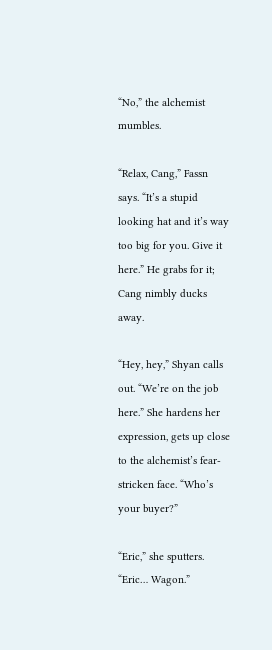“No,” the alchemist mumbles.

“Relax, Cang,” Fassn says. “It’s a stupid looking hat and it’s way too big for you. Give it here.” He grabs for it; Cang nimbly ducks away.

“Hey, hey,” Shyan calls out. “We’re on the job here.” She hardens her expression, gets up close to the alchemist’s fear-stricken face. “Who’s your buyer?”

“Eric,” she sputters. “Eric… Wagon.”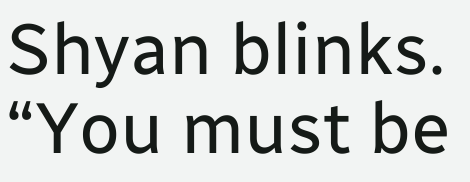Shyan blinks. “You must be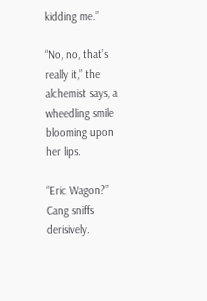kidding me.”

“No, no, that’s really it,” the alchemist says, a wheedling smile blooming upon her lips.

“Eric Wagon?” Cang sniffs derisively.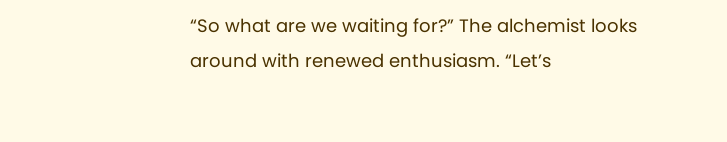“So what are we waiting for?” The alchemist looks around with renewed enthusiasm. “Let’s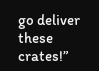go deliver these crates!”